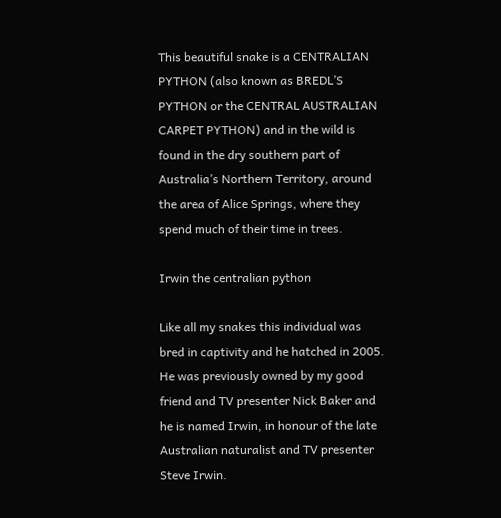This beautiful snake is a CENTRALIAN PYTHON (also known as BREDL’S PYTHON or the CENTRAL AUSTRALIAN CARPET PYTHON) and in the wild is found in the dry southern part of Australia’s Northern Territory, around the area of Alice Springs, where they spend much of their time in trees.

Irwin the centralian python

Like all my snakes this individual was bred in captivity and he hatched in 2005. He was previously owned by my good friend and TV presenter Nick Baker and he is named Irwin, in honour of the late Australian naturalist and TV presenter Steve Irwin.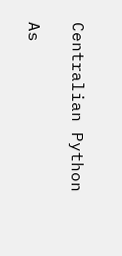Centralian Python

As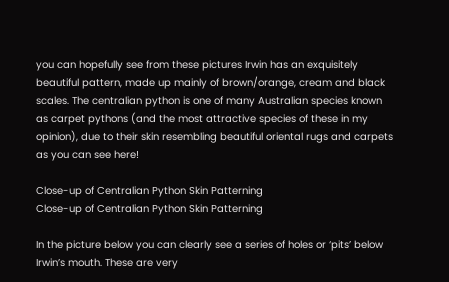you can hopefully see from these pictures Irwin has an exquisitely beautiful pattern, made up mainly of brown/orange, cream and black scales. The centralian python is one of many Australian species known as carpet pythons (and the most attractive species of these in my opinion), due to their skin resembling beautiful oriental rugs and carpets as you can see here!

Close-up of Centralian Python Skin Patterning
Close-up of Centralian Python Skin Patterning

In the picture below you can clearly see a series of holes or ‘pits’ below Irwin’s mouth. These are very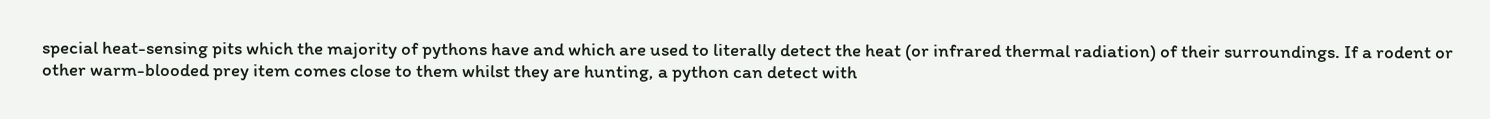special heat-sensing pits which the majority of pythons have and which are used to literally detect the heat (or infrared thermal radiation) of their surroundings. If a rodent or other warm-blooded prey item comes close to them whilst they are hunting, a python can detect with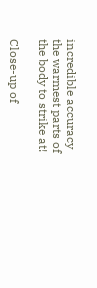incredible accuracy the warmest parts of the body to strike at!

Close-up of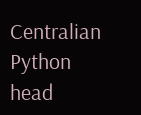Centralian Python head